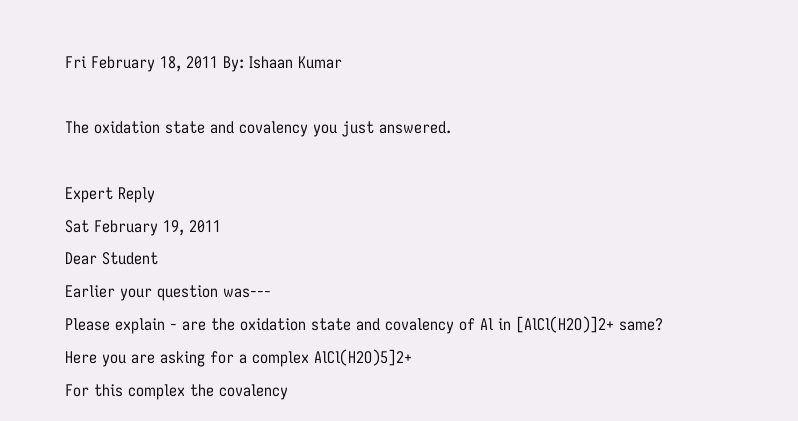Fri February 18, 2011 By: Ishaan Kumar

The oxidation state and covalency you just answered.

Expert Reply
Sat February 19, 2011
Dear Student
Earlier your question was---
Please explain - are the oxidation state and covalency of Al in [AlCl(H2O)]2+ same?
Here you are asking for a complex AlCl(H2O)5]2+
For this complex the covalency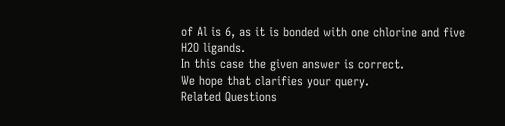of Al is 6, as it is bonded with one chlorine and five H2O ligands.
In this case the given answer is correct.
We hope that clarifies your query.
Related Questions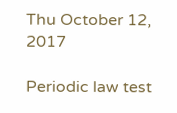Thu October 12, 2017

Periodic law test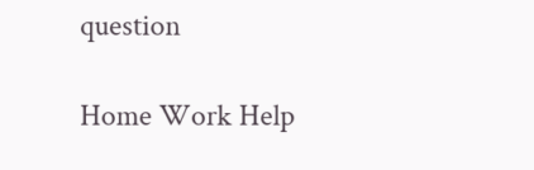question

Home Work Help